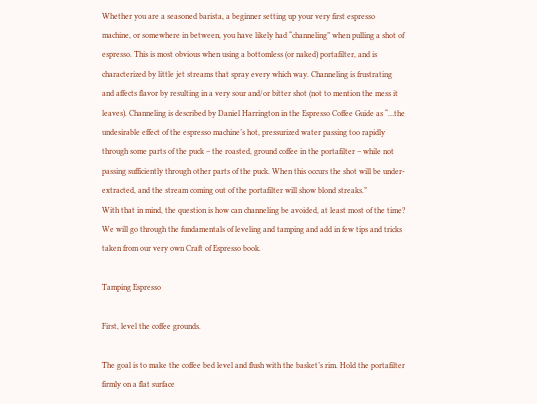Whether you are a seasoned barista, a beginner setting up your very first espresso machine, or somewhere in between, you have likely had “channeling” when pulling a shot of espresso. This is most obvious when using a bottomless (or naked) portafilter, and is characterized by little jet streams that spray every which way. Channeling is frustrating and affects flavor by resulting in a very sour and/or bitter shot (not to mention the mess it leaves). Channeling is described by Daniel Harrington in the Espresso Coffee Guide as “…the undesirable effect of the espresso machine’s hot, pressurized water passing too rapidly through some parts of the puck – the roasted, ground coffee in the portafilter – while not passing sufficiently through other parts of the puck. When this occurs the shot will be under-extracted, and the stream coming out of the portafilter will show blond streaks.”
With that in mind, the question is how can channeling be avoided, at least most of the time? We will go through the fundamentals of leveling and tamping and add in few tips and tricks taken from our very own Craft of Espresso book.

Tamping Espresso

First, level the coffee grounds.

The goal is to make the coffee bed level and flush with the basket’s rim. Hold the portafilter firmly on a flat surface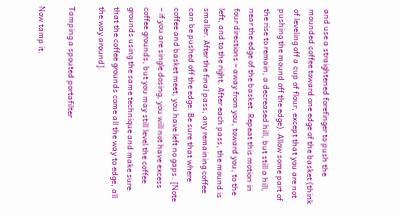and use a straightened forefinger to push the mounded coffee toward one edge of the basket (think of leveling off a cup of flour, except that you are not pushing the mound off the edge). Allow some part of the rise to remain, a decreased hill, but still a hill, near the edge of the basket. Repeat this motion in four directions – away from you, toward you, to the left, and to the right. After each pass, the mound is smaller. After the final pass, any remaining coffee can be pushed off the edge. Be sure that where coffee and basket meet, you have left no gaps. [Note – if you are single dosing, you will not have excess coffee grounds, but you may still level the coffee grounds using the same technique and make sure that the coffee grounds come all the way to edge, all the way around].

Tamping a spouted portafilter

Now tamp it.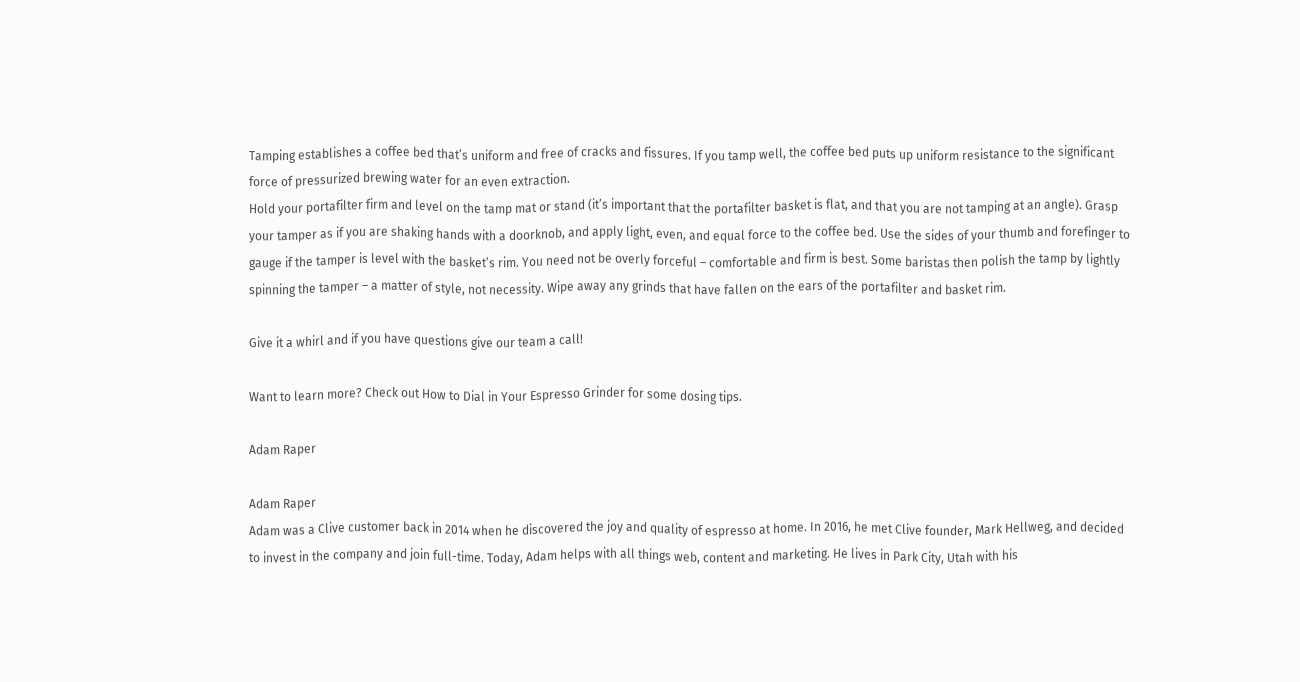Tamping establishes a coffee bed that’s uniform and free of cracks and fissures. If you tamp well, the coffee bed puts up uniform resistance to the significant force of pressurized brewing water for an even extraction.
Hold your portafilter firm and level on the tamp mat or stand (it’s important that the portafilter basket is flat, and that you are not tamping at an angle). Grasp your tamper as if you are shaking hands with a doorknob, and apply light, even, and equal force to the coffee bed. Use the sides of your thumb and forefinger to gauge if the tamper is level with the basket’s rim. You need not be overly forceful – comfortable and firm is best. Some baristas then polish the tamp by lightly spinning the tamper – a matter of style, not necessity. Wipe away any grinds that have fallen on the ears of the portafilter and basket rim.

Give it a whirl and if you have questions give our team a call!

Want to learn more? Check out How to Dial in Your Espresso Grinder for some dosing tips.

Adam Raper

Adam Raper
Adam was a Clive customer back in 2014 when he discovered the joy and quality of espresso at home. In 2016, he met Clive founder, Mark Hellweg, and decided to invest in the company and join full-time. Today, Adam helps with all things web, content and marketing. He lives in Park City, Utah with his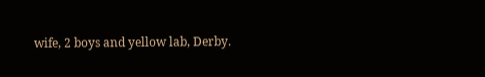wife, 2 boys and yellow lab, Derby.